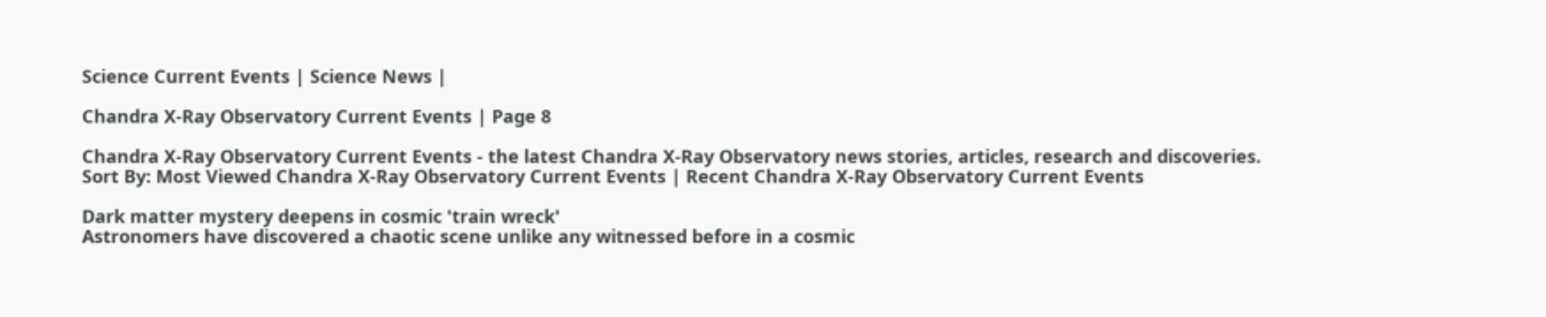Science Current Events | Science News |

Chandra X-Ray Observatory Current Events | Page 8

Chandra X-Ray Observatory Current Events - the latest Chandra X-Ray Observatory news stories, articles, research and discoveries.
Sort By: Most Viewed Chandra X-Ray Observatory Current Events | Recent Chandra X-Ray Observatory Current Events

Dark matter mystery deepens in cosmic 'train wreck'
Astronomers have discovered a chaotic scene unlike any witnessed before in a cosmic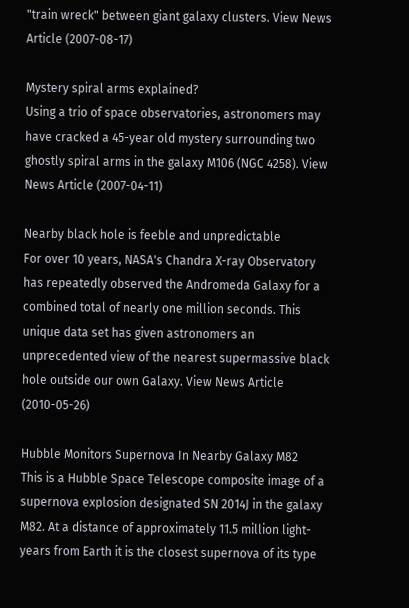"train wreck" between giant galaxy clusters. View News Article (2007-08-17)

Mystery spiral arms explained?
Using a trio of space observatories, astronomers may have cracked a 45-year old mystery surrounding two ghostly spiral arms in the galaxy M106 (NGC 4258). View News Article (2007-04-11)

Nearby black hole is feeble and unpredictable
For over 10 years, NASA's Chandra X-ray Observatory has repeatedly observed the Andromeda Galaxy for a combined total of nearly one million seconds. This unique data set has given astronomers an unprecedented view of the nearest supermassive black hole outside our own Galaxy. View News Article (2010-05-26)

Hubble Monitors Supernova In Nearby Galaxy M82
This is a Hubble Space Telescope composite image of a supernova explosion designated SN 2014J in the galaxy M82. At a distance of approximately 11.5 million light-years from Earth it is the closest supernova of its type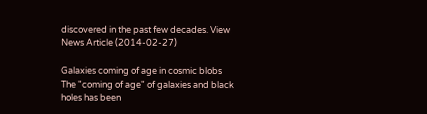discovered in the past few decades. View News Article (2014-02-27)

Galaxies coming of age in cosmic blobs
The "coming of age" of galaxies and black holes has been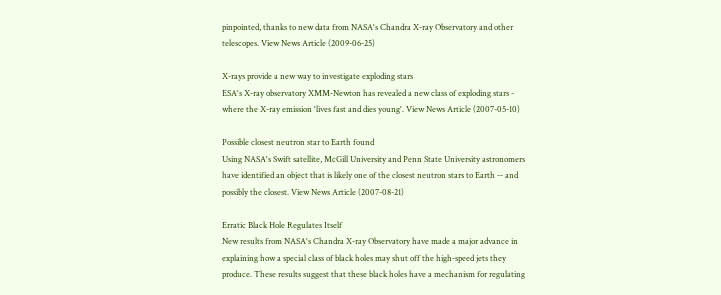pinpointed, thanks to new data from NASA's Chandra X-ray Observatory and other telescopes. View News Article (2009-06-25)

X-rays provide a new way to investigate exploding stars
ESA's X-ray observatory XMM-Newton has revealed a new class of exploding stars - where the X-ray emission 'lives fast and dies young'. View News Article (2007-05-10)

Possible closest neutron star to Earth found
Using NASA's Swift satellite, McGill University and Penn State University astronomers have identified an object that is likely one of the closest neutron stars to Earth -- and possibly the closest. View News Article (2007-08-21)

Erratic Black Hole Regulates Itself
New results from NASA's Chandra X-ray Observatory have made a major advance in explaining how a special class of black holes may shut off the high-speed jets they produce. These results suggest that these black holes have a mechanism for regulating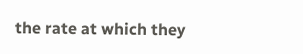the rate at which they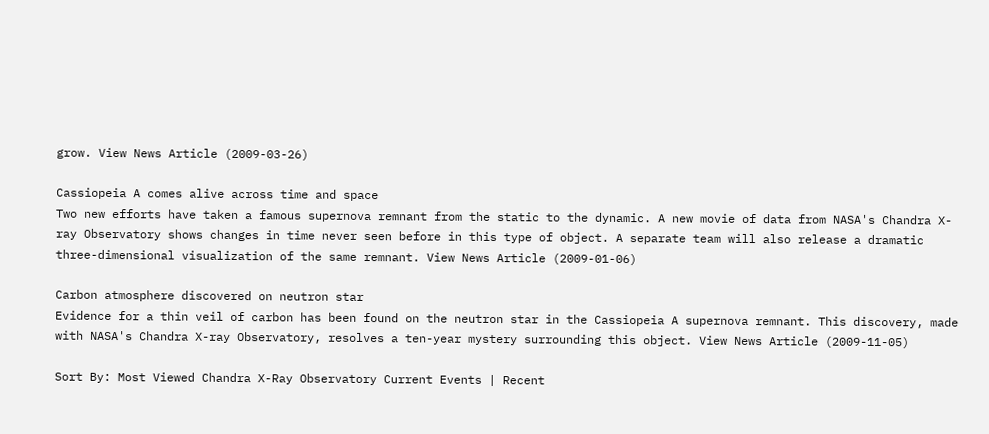grow. View News Article (2009-03-26)

Cassiopeia A comes alive across time and space
Two new efforts have taken a famous supernova remnant from the static to the dynamic. A new movie of data from NASA's Chandra X-ray Observatory shows changes in time never seen before in this type of object. A separate team will also release a dramatic three-dimensional visualization of the same remnant. View News Article (2009-01-06)

Carbon atmosphere discovered on neutron star
Evidence for a thin veil of carbon has been found on the neutron star in the Cassiopeia A supernova remnant. This discovery, made with NASA's Chandra X-ray Observatory, resolves a ten-year mystery surrounding this object. View News Article (2009-11-05)

Sort By: Most Viewed Chandra X-Ray Observatory Current Events | Recent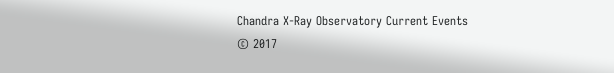Chandra X-Ray Observatory Current Events
© 2017